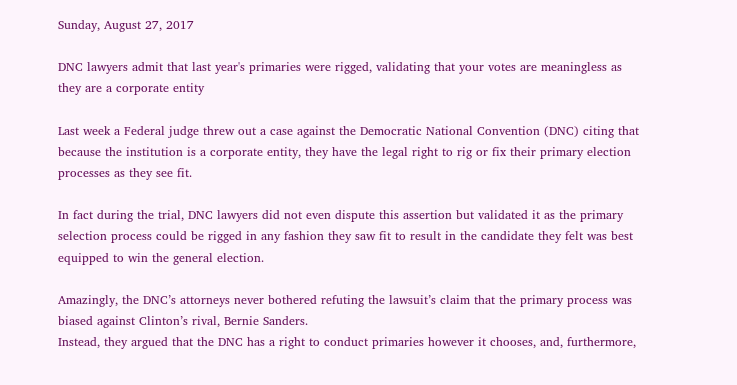Sunday, August 27, 2017

DNC lawyers admit that last year's primaries were rigged, validating that your votes are meaningless as they are a corporate entity

Last week a Federal judge threw out a case against the Democratic National Convention (DNC) citing that because the institution is a corporate entity, they have the legal right to rig or fix their primary election processes as they see fit.

In fact during the trial, DNC lawyers did not even dispute this assertion but validated it as the primary selection process could be rigged in any fashion they saw fit to result in the candidate they felt was best equipped to win the general election.

Amazingly, the DNC’s attorneys never bothered refuting the lawsuit’s claim that the primary process was biased against Clinton’s rival, Bernie Sanders.
Instead, they argued that the DNC has a right to conduct primaries however it chooses, and, furthermore,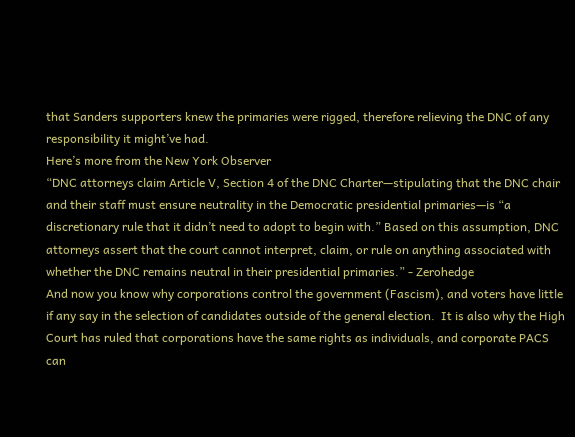that Sanders supporters knew the primaries were rigged, therefore relieving the DNC of any responsibility it might’ve had.
Here’s more from the New York Observer
“DNC attorneys claim Article V, Section 4 of the DNC Charter—stipulating that the DNC chair and their staff must ensure neutrality in the Democratic presidential primaries—is “a discretionary rule that it didn’t need to adopt to begin with.” Based on this assumption, DNC attorneys assert that the court cannot interpret, claim, or rule on anything associated with whether the DNC remains neutral in their presidential primaries.” - Zerohedge
And now you know why corporations control the government (Fascism), and voters have little if any say in the selection of candidates outside of the general election.  It is also why the High Court has ruled that corporations have the same rights as individuals, and corporate PACS can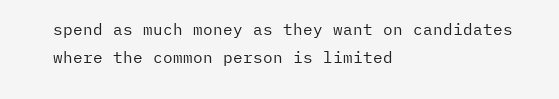spend as much money as they want on candidates where the common person is limited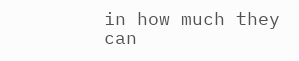in how much they can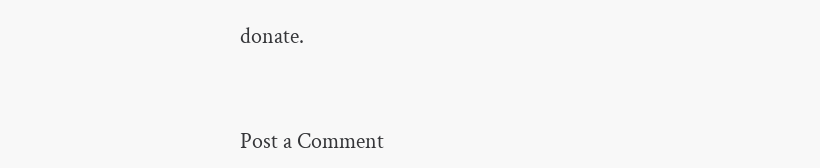donate.


Post a Comment